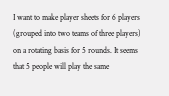I want to make player sheets for 6 players (grouped into two teams of three players) on a rotating basis for 5 rounds. It seems that 5 people will play the same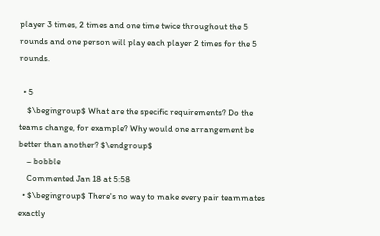player 3 times, 2 times and one time twice throughout the 5 rounds and one person will play each player 2 times for the 5 rounds.

  • 5
    $\begingroup$ What are the specific requirements? Do the teams change, for example? Why would one arrangement be better than another? $\endgroup$
    – bobble
    Commented Jan 18 at 5:58
  • $\begingroup$ There's no way to make every pair teammates exactly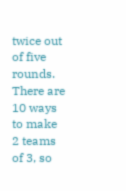twice out of five rounds. There are 10 ways to make 2 teams of 3, so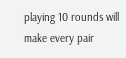playing 10 rounds will make every pair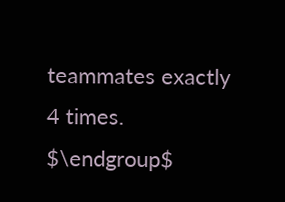teammates exactly 4 times. $\endgroup$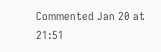Commented Jan 20 at 21:51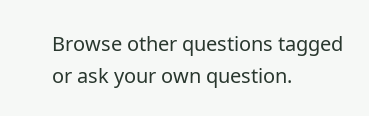Browse other questions tagged or ask your own question.